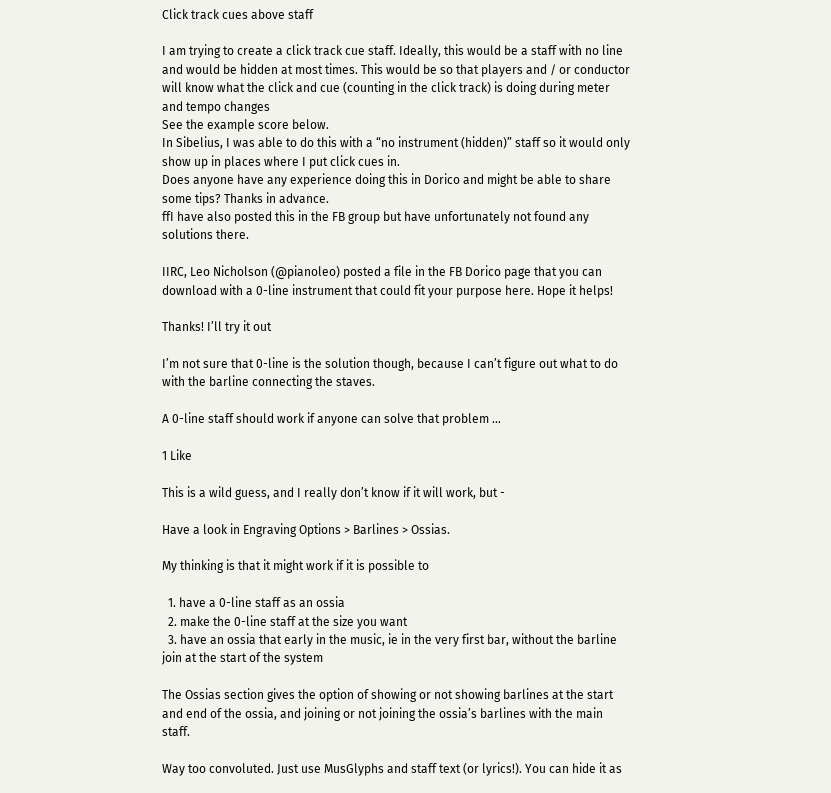Click track cues above staff

I am trying to create a click track cue staff. Ideally, this would be a staff with no line and would be hidden at most times. This would be so that players and / or conductor will know what the click and cue (counting in the click track) is doing during meter and tempo changes
See the example score below.
In Sibelius, I was able to do this with a “no instrument (hidden)” staff so it would only show up in places where I put click cues in.
Does anyone have any experience doing this in Dorico and might be able to share some tips? Thanks in advance.
ffI have also posted this in the FB group but have unfortunately not found any solutions there.

IIRC, Leo Nicholson (@pianoleo) posted a file in the FB Dorico page that you can download with a 0-line instrument that could fit your purpose here. Hope it helps!

Thanks! I’ll try it out

I’m not sure that 0-line is the solution though, because I can’t figure out what to do with the barline connecting the staves.

A 0-line staff should work if anyone can solve that problem …

1 Like

This is a wild guess, and I really don’t know if it will work, but -

Have a look in Engraving Options > Barlines > Ossias.

My thinking is that it might work if it is possible to

  1. have a 0-line staff as an ossia
  2. make the 0-line staff at the size you want
  3. have an ossia that early in the music, ie in the very first bar, without the barline join at the start of the system

The Ossias section gives the option of showing or not showing barlines at the start and end of the ossia, and joining or not joining the ossia’s barlines with the main staff.

Way too convoluted. Just use MusGlyphs and staff text (or lyrics!). You can hide it as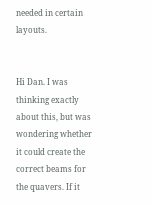needed in certain layouts.


Hi Dan. I was thinking exactly about this, but was wondering whether it could create the correct beams for the quavers. If it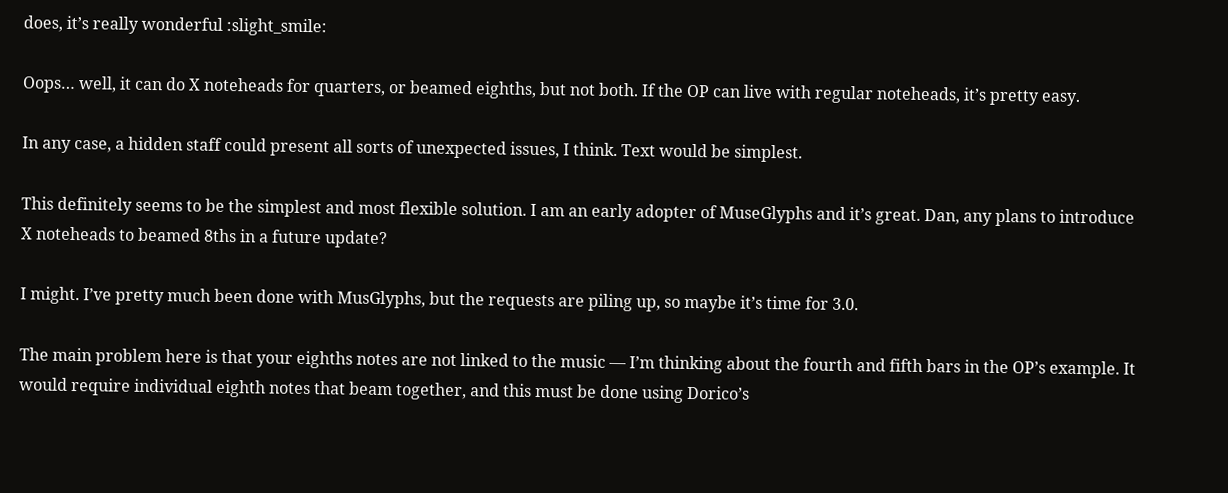does, it’s really wonderful :slight_smile:

Oops… well, it can do X noteheads for quarters, or beamed eighths, but not both. If the OP can live with regular noteheads, it’s pretty easy.

In any case, a hidden staff could present all sorts of unexpected issues, I think. Text would be simplest.

This definitely seems to be the simplest and most flexible solution. I am an early adopter of MuseGlyphs and it’s great. Dan, any plans to introduce X noteheads to beamed 8ths in a future update?

I might. I’ve pretty much been done with MusGlyphs, but the requests are piling up, so maybe it’s time for 3.0.

The main problem here is that your eighths notes are not linked to the music — I’m thinking about the fourth and fifth bars in the OP’s example. It would require individual eighth notes that beam together, and this must be done using Dorico’s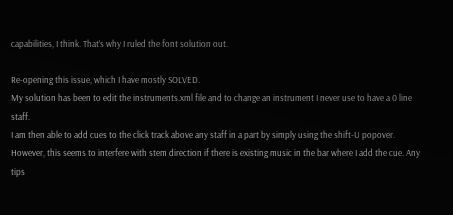capabilities, I think. That’s why I ruled the font solution out.

Re-opening this issue, which I have mostly SOLVED.
My solution has been to edit the instruments.xml file and to change an instrument I never use to have a 0 line staff.
I am then able to add cues to the click track above any staff in a part by simply using the shift-U popover.
However, this seems to interfere with stem direction if there is existing music in the bar where I add the cue. Any tips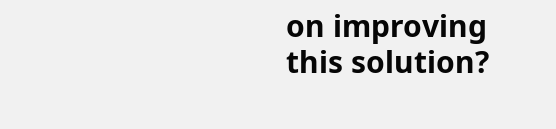on improving this solution?